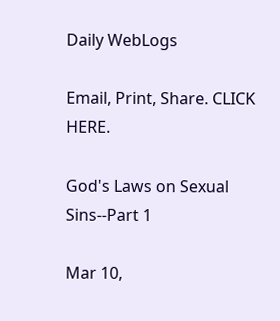Daily WebLogs

Email, Print, Share. CLICK HERE.

God's Laws on Sexual Sins--Part 1

Mar 10,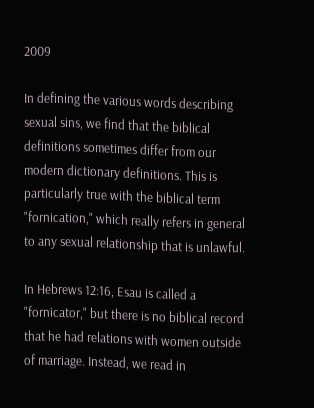2009

In defining the various words describing sexual sins, we find that the biblical definitions sometimes differ from our modern dictionary definitions. This is particularly true with the biblical term "fornication," which really refers in general to any sexual relationship that is unlawful.

In Hebrews 12:16, Esau is called a "fornicator," but there is no biblical record that he had relations with women outside of marriage. Instead, we read in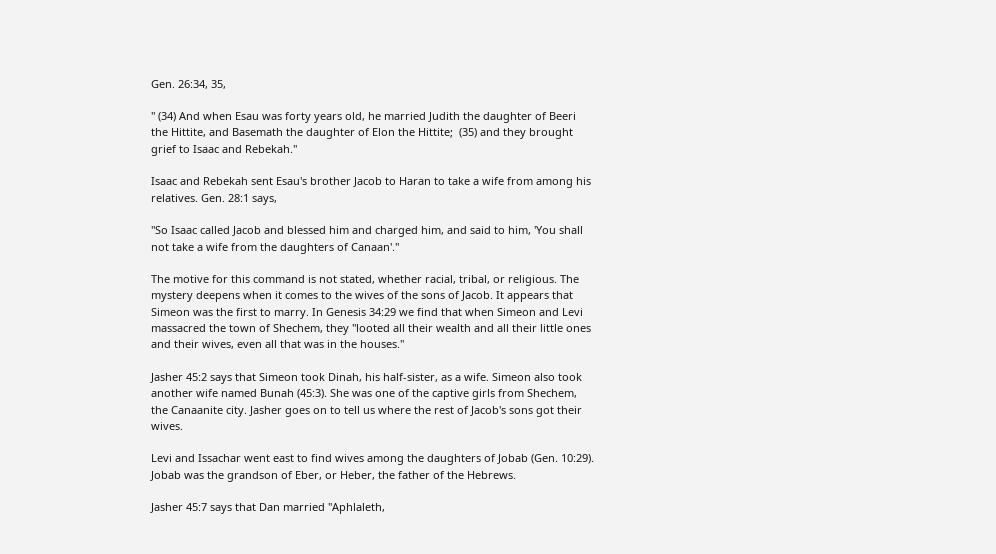Gen. 26:34, 35,

" (34) And when Esau was forty years old, he married Judith the daughter of Beeri the Hittite, and Basemath the daughter of Elon the Hittite;  (35) and they brought grief to Isaac and Rebekah."

Isaac and Rebekah sent Esau's brother Jacob to Haran to take a wife from among his relatives. Gen. 28:1 says,

"So Isaac called Jacob and blessed him and charged him, and said to him, 'You shall not take a wife from the daughters of Canaan'."

The motive for this command is not stated, whether racial, tribal, or religious. The mystery deepens when it comes to the wives of the sons of Jacob. It appears that Simeon was the first to marry. In Genesis 34:29 we find that when Simeon and Levi massacred the town of Shechem, they "looted all their wealth and all their little ones and their wives, even all that was in the houses."

Jasher 45:2 says that Simeon took Dinah, his half-sister, as a wife. Simeon also took another wife named Bunah (45:3). She was one of the captive girls from Shechem, the Canaanite city. Jasher goes on to tell us where the rest of Jacob's sons got their wives.

Levi and Issachar went east to find wives among the daughters of Jobab (Gen. 10:29). Jobab was the grandson of Eber, or Heber, the father of the Hebrews.

Jasher 45:7 says that Dan married "Aphlaleth,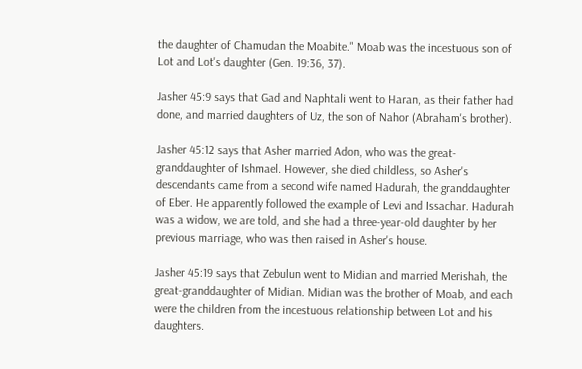the daughter of Chamudan the Moabite." Moab was the incestuous son of Lot and Lot's daughter (Gen. 19:36, 37).

Jasher 45:9 says that Gad and Naphtali went to Haran, as their father had done, and married daughters of Uz, the son of Nahor (Abraham's brother).

Jasher 45:12 says that Asher married Adon, who was the great-granddaughter of Ishmael. However, she died childless, so Asher's descendants came from a second wife named Hadurah, the granddaughter of Eber. He apparently followed the example of Levi and Issachar. Hadurah was a widow, we are told, and she had a three-year-old daughter by her previous marriage, who was then raised in Asher's house.

Jasher 45:19 says that Zebulun went to Midian and married Merishah, the great-granddaughter of Midian. Midian was the brother of Moab, and each were the children from the incestuous relationship between Lot and his daughters.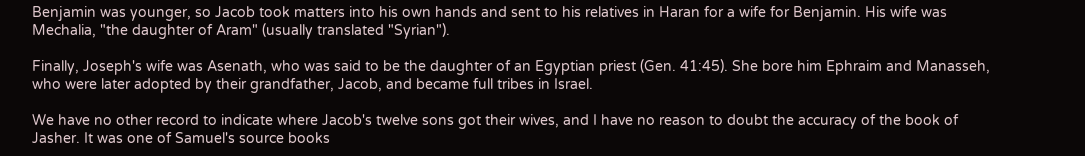Benjamin was younger, so Jacob took matters into his own hands and sent to his relatives in Haran for a wife for Benjamin. His wife was Mechalia, "the daughter of Aram" (usually translated "Syrian").

Finally, Joseph's wife was Asenath, who was said to be the daughter of an Egyptian priest (Gen. 41:45). She bore him Ephraim and Manasseh, who were later adopted by their grandfather, Jacob, and became full tribes in Israel.

We have no other record to indicate where Jacob's twelve sons got their wives, and I have no reason to doubt the accuracy of the book of Jasher. It was one of Samuel's source books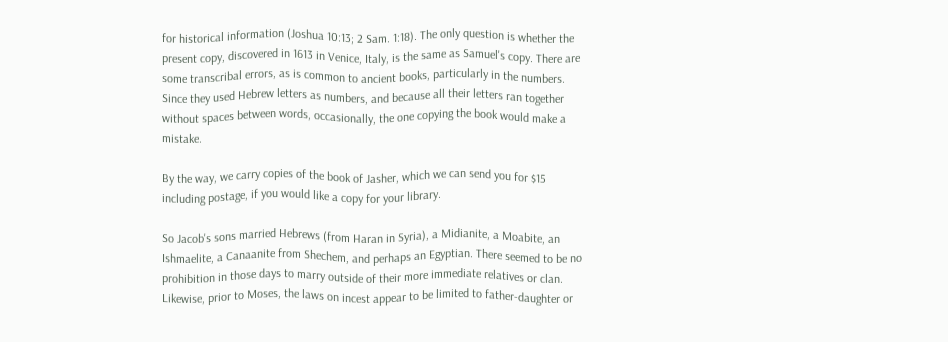for historical information (Joshua 10:13; 2 Sam. 1:18). The only question is whether the present copy, discovered in 1613 in Venice, Italy, is the same as Samuel's copy. There are some transcribal errors, as is common to ancient books, particularly in the numbers. Since they used Hebrew letters as numbers, and because all their letters ran together without spaces between words, occasionally, the one copying the book would make a mistake.

By the way, we carry copies of the book of Jasher, which we can send you for $15 including postage, if you would like a copy for your library.

So Jacob's sons married Hebrews (from Haran in Syria), a Midianite, a Moabite, an Ishmaelite, a Canaanite from Shechem, and perhaps an Egyptian. There seemed to be no prohibition in those days to marry outside of their more immediate relatives or clan. Likewise, prior to Moses, the laws on incest appear to be limited to father-daughter or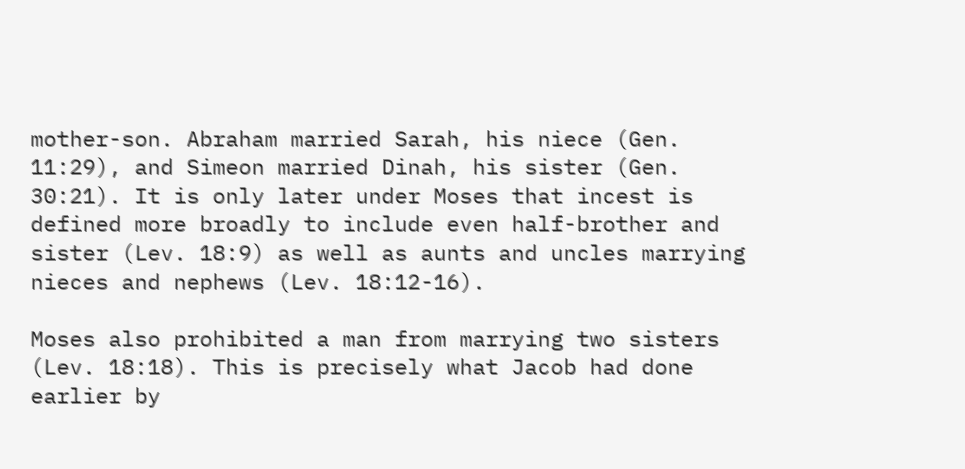mother-son. Abraham married Sarah, his niece (Gen. 11:29), and Simeon married Dinah, his sister (Gen. 30:21). It is only later under Moses that incest is defined more broadly to include even half-brother and sister (Lev. 18:9) as well as aunts and uncles marrying nieces and nephews (Lev. 18:12-16).

Moses also prohibited a man from marrying two sisters (Lev. 18:18). This is precisely what Jacob had done earlier by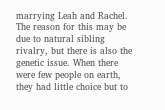marrying Leah and Rachel. The reason for this may be due to natural sibling rivalry, but there is also the genetic issue. When there were few people on earth, they had little choice but to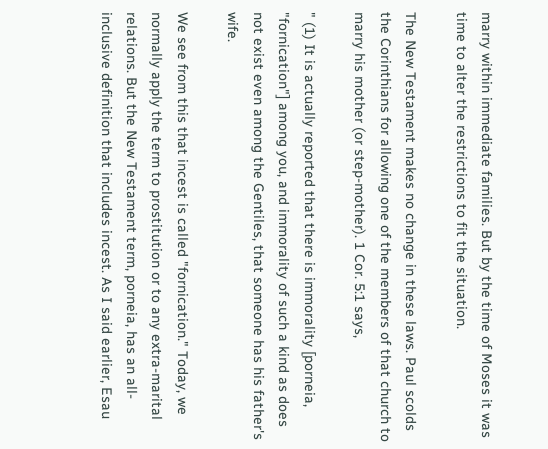marry within immediate families. But by the time of Moses it was time to alter the restrictions to fit the situation.

The New Testament makes no change in these laws. Paul scolds the Corinthians for allowing one of the members of that church to marry his mother (or step-mother). 1 Cor. 5:1 says,

" (1) It is actually reported that there is immorality [porneia, "fornication"] among you, and immorality of such a kind as does not exist even among the Gentiles, that someone has his father's wife.

We see from this that incest is called "fornication." Today, we normally apply the term to prostitution or to any extra-marital relations. But the New Testament term, porneia, has an all-inclusive definition that includes incest. As I said earlier, Esau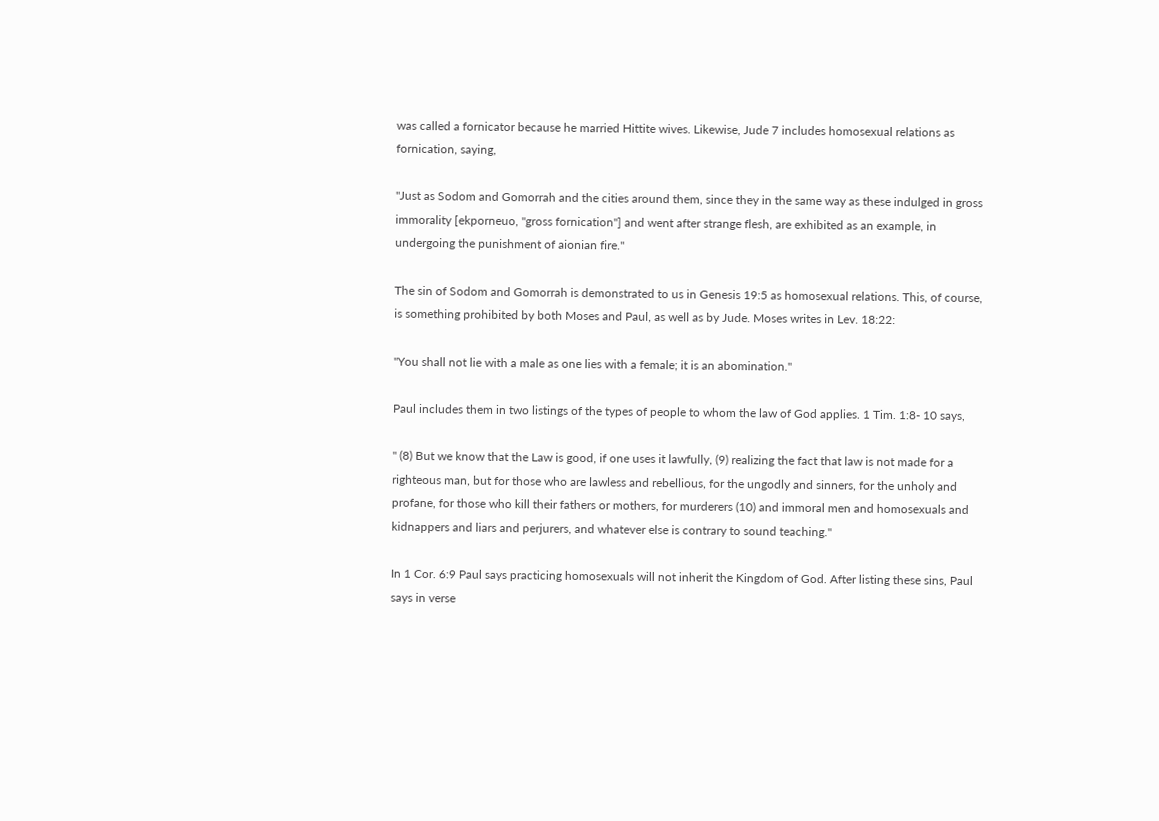was called a fornicator because he married Hittite wives. Likewise, Jude 7 includes homosexual relations as fornication, saying,

"Just as Sodom and Gomorrah and the cities around them, since they in the same way as these indulged in gross immorality [ekporneuo, "gross fornication"] and went after strange flesh, are exhibited as an example, in undergoing the punishment of aionian fire."

The sin of Sodom and Gomorrah is demonstrated to us in Genesis 19:5 as homosexual relations. This, of course, is something prohibited by both Moses and Paul, as well as by Jude. Moses writes in Lev. 18:22:

"You shall not lie with a male as one lies with a female; it is an abomination."

Paul includes them in two listings of the types of people to whom the law of God applies. 1 Tim. 1:8- 10 says,

" (8) But we know that the Law is good, if one uses it lawfully, (9) realizing the fact that law is not made for a righteous man, but for those who are lawless and rebellious, for the ungodly and sinners, for the unholy and profane, for those who kill their fathers or mothers, for murderers (10) and immoral men and homosexuals and kidnappers and liars and perjurers, and whatever else is contrary to sound teaching."

In 1 Cor. 6:9 Paul says practicing homosexuals will not inherit the Kingdom of God. After listing these sins, Paul says in verse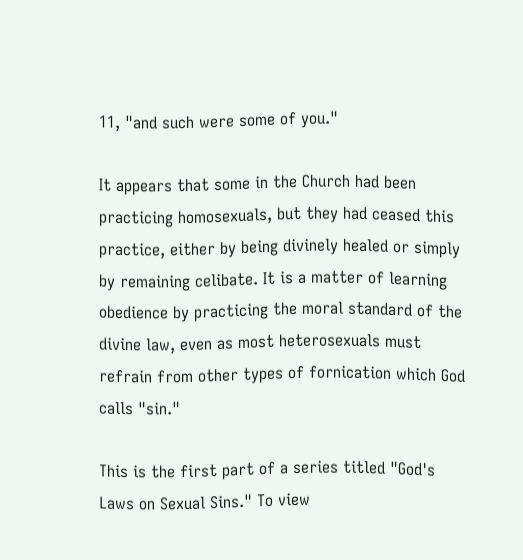11, "and such were some of you."

It appears that some in the Church had been practicing homosexuals, but they had ceased this practice, either by being divinely healed or simply by remaining celibate. It is a matter of learning obedience by practicing the moral standard of the divine law, even as most heterosexuals must refrain from other types of fornication which God calls "sin."

This is the first part of a series titled "God's Laws on Sexual Sins." To view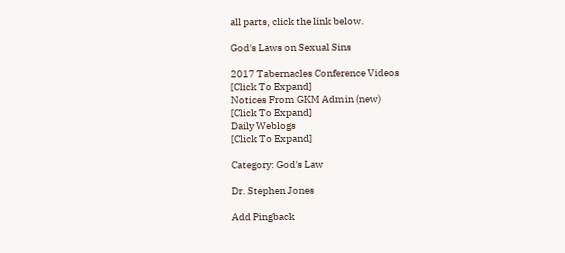all parts, click the link below.

God's Laws on Sexual Sins

2017 Tabernacles Conference Videos
[Click To Expand]
Notices From GKM Admin (new)
[Click To Expand]
Daily Weblogs
[Click To Expand]

Category: God's Law

Dr. Stephen Jones

Add Pingback